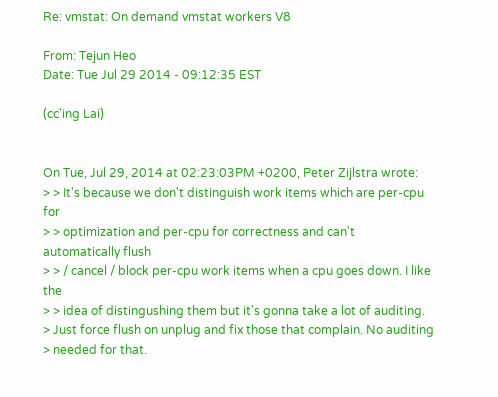Re: vmstat: On demand vmstat workers V8

From: Tejun Heo
Date: Tue Jul 29 2014 - 09:12:35 EST

(cc'ing Lai)


On Tue, Jul 29, 2014 at 02:23:03PM +0200, Peter Zijlstra wrote:
> > It's because we don't distinguish work items which are per-cpu for
> > optimization and per-cpu for correctness and can't automatically flush
> > / cancel / block per-cpu work items when a cpu goes down. I like the
> > idea of distingushing them but it's gonna take a lot of auditing.
> Just force flush on unplug and fix those that complain. No auditing
> needed for that.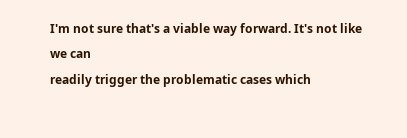I'm not sure that's a viable way forward. It's not like we can
readily trigger the problematic cases which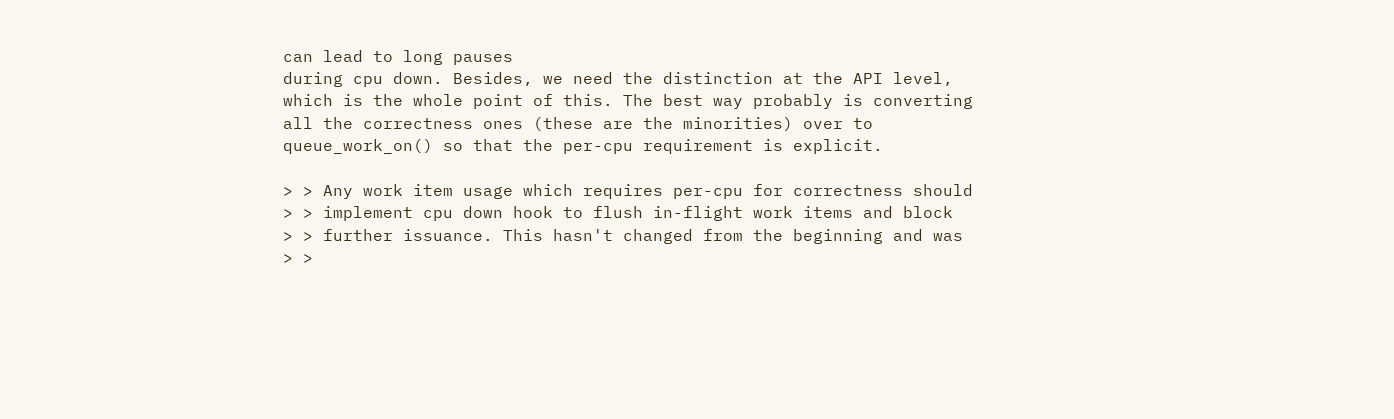can lead to long pauses
during cpu down. Besides, we need the distinction at the API level,
which is the whole point of this. The best way probably is converting
all the correctness ones (these are the minorities) over to
queue_work_on() so that the per-cpu requirement is explicit.

> > Any work item usage which requires per-cpu for correctness should
> > implement cpu down hook to flush in-flight work items and block
> > further issuance. This hasn't changed from the beginning and was
> >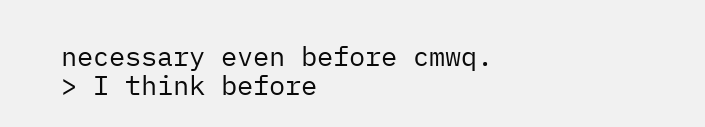necessary even before cmwq.
> I think before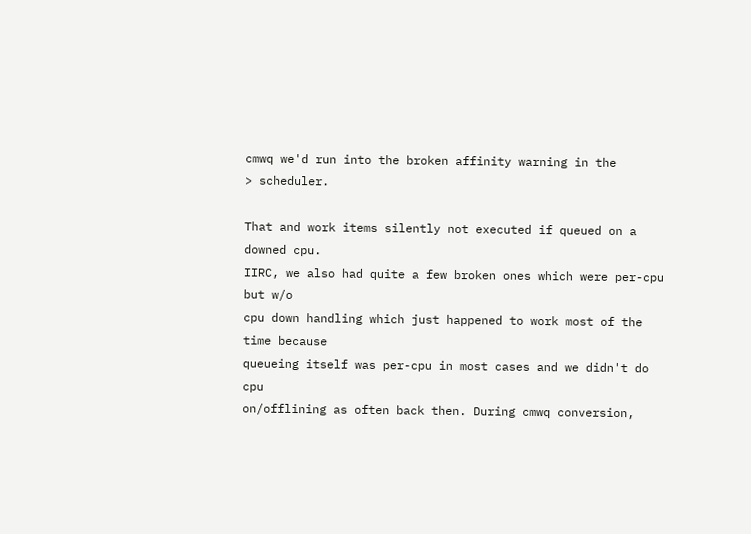cmwq we'd run into the broken affinity warning in the
> scheduler.

That and work items silently not executed if queued on a downed cpu.
IIRC, we also had quite a few broken ones which were per-cpu but w/o
cpu down handling which just happened to work most of the time because
queueing itself was per-cpu in most cases and we didn't do cpu
on/offlining as often back then. During cmwq conversion,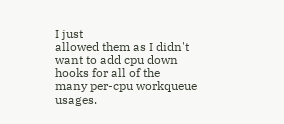I just
allowed them as I didn't want to add cpu down hooks for all of the
many per-cpu workqueue usages.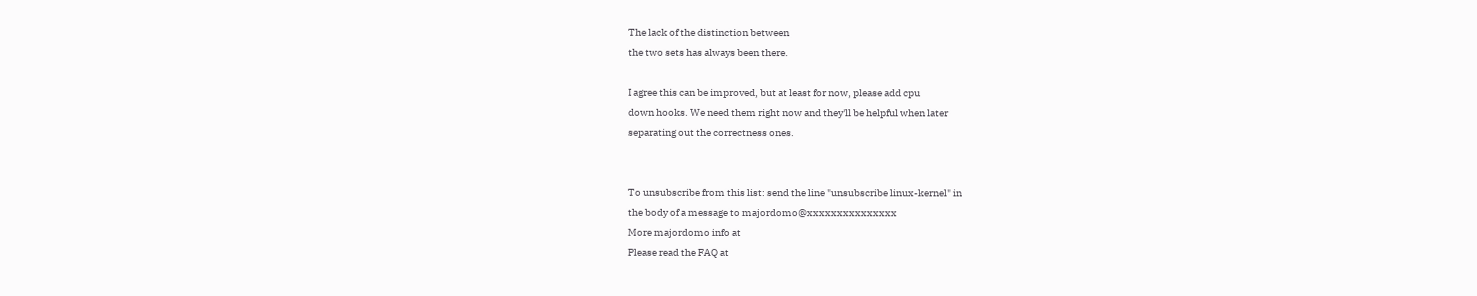The lack of the distinction between
the two sets has always been there.

I agree this can be improved, but at least for now, please add cpu
down hooks. We need them right now and they'll be helpful when later
separating out the correctness ones.


To unsubscribe from this list: send the line "unsubscribe linux-kernel" in
the body of a message to majordomo@xxxxxxxxxxxxxxx
More majordomo info at
Please read the FAQ at